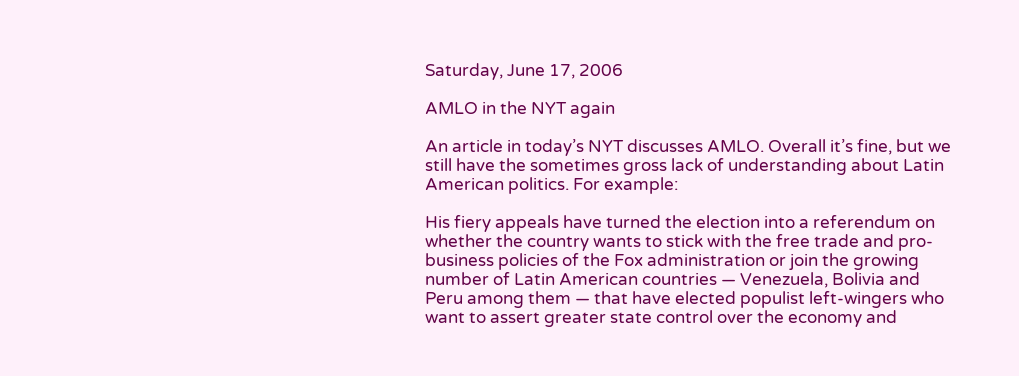Saturday, June 17, 2006

AMLO in the NYT again

An article in today’s NYT discusses AMLO. Overall it’s fine, but we still have the sometimes gross lack of understanding about Latin American politics. For example:

His fiery appeals have turned the election into a referendum on whether the country wants to stick with the free trade and pro-business policies of the Fox administration or join the growing number of Latin American countries — Venezuela, Bolivia and Peru among them — that have elected populist left-wingers who want to assert greater state control over the economy and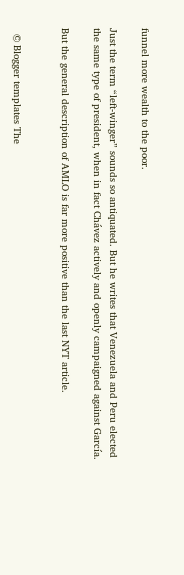funnel more wealth to the poor.

Just the term “left-winger” sounds so antiquated. But he writes that Venezuela and Peru elected the same type of president, when in fact Chávez actively and openly campaigned against García.

But the general description of AMLO is far more positive than the last NYT article.


  © Blogger templates The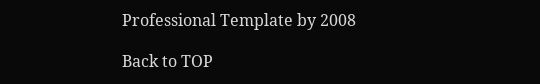Professional Template by 2008

Back to TOP